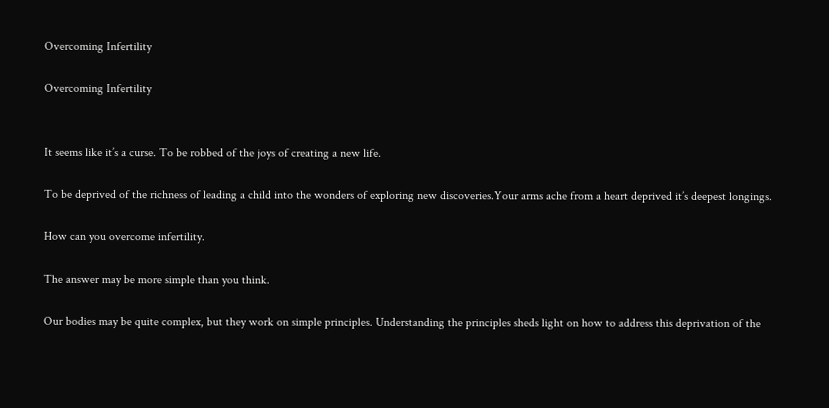Overcoming Infertility

Overcoming Infertility


It seems like it’s a curse. To be robbed of the joys of creating a new life.

To be deprived of the richness of leading a child into the wonders of exploring new discoveries.Your arms ache from a heart deprived it’s deepest longings.

How can you overcome infertility.

The answer may be more simple than you think.

Our bodies may be quite complex, but they work on simple principles. Understanding the principles sheds light on how to address this deprivation of the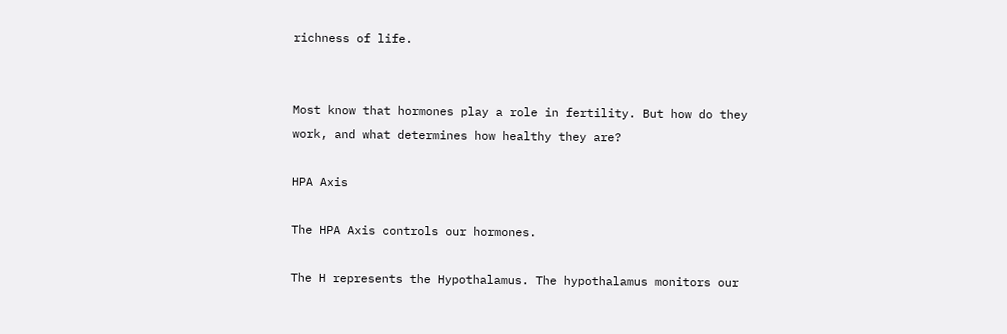richness of life.


Most know that hormones play a role in fertility. But how do they work, and what determines how healthy they are?

HPA Axis

The HPA Axis controls our hormones.

The H represents the Hypothalamus. The hypothalamus monitors our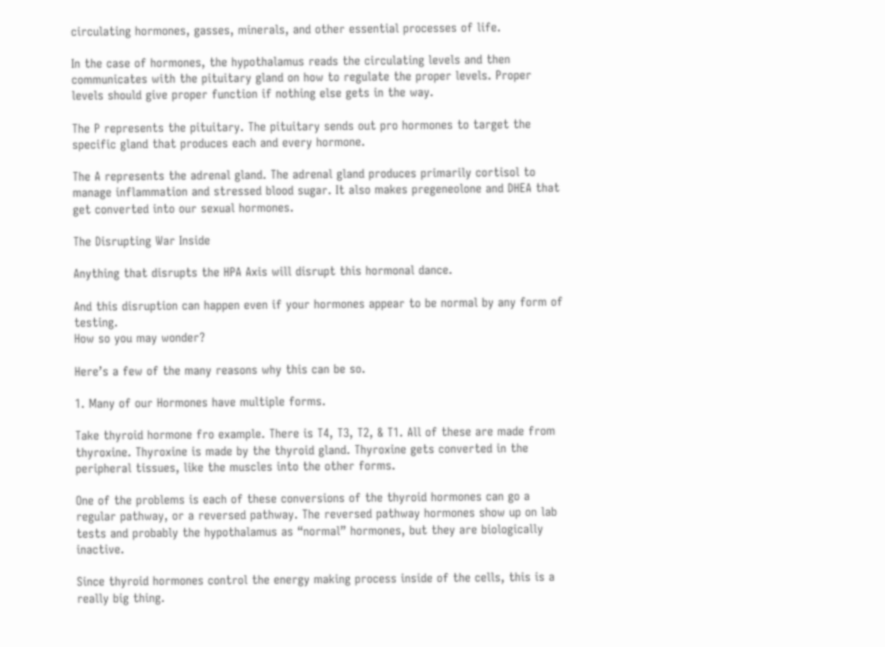circulating hormones, gasses, minerals, and other essential processes of life.

In the case of hormones, the hypothalamus reads the circulating levels and then communicates with the pituitary gland on how to regulate the proper levels. Proper levels should give proper function if nothing else gets in the way.

The P represents the pituitary. The pituitary sends out pro hormones to target the specific gland that produces each and every hormone.

The A represents the adrenal gland. The adrenal gland produces primarily cortisol to manage inflammation and stressed blood sugar. It also makes pregeneolone and DHEA that get converted into our sexual hormones.

The Disrupting War Inside

Anything that disrupts the HPA Axis will disrupt this hormonal dance.

And this disruption can happen even if your hormones appear to be normal by any form of testing.
How so you may wonder?

Here’s a few of the many reasons why this can be so.

1. Many of our Hormones have multiple forms.

Take thyroid hormone fro example. There is T4, T3, T2, & T1. All of these are made from thyroxine. Thyroxine is made by the thyroid gland. Thyroxine gets converted in the peripheral tissues, like the muscles into the other forms.

One of the problems is each of these conversions of the thyroid hormones can go a regular pathway, or a reversed pathway. The reversed pathway hormones show up on lab tests and probably the hypothalamus as “normal” hormones, but they are biologically inactive.

Since thyroid hormones control the energy making process inside of the cells, this is a really big thing.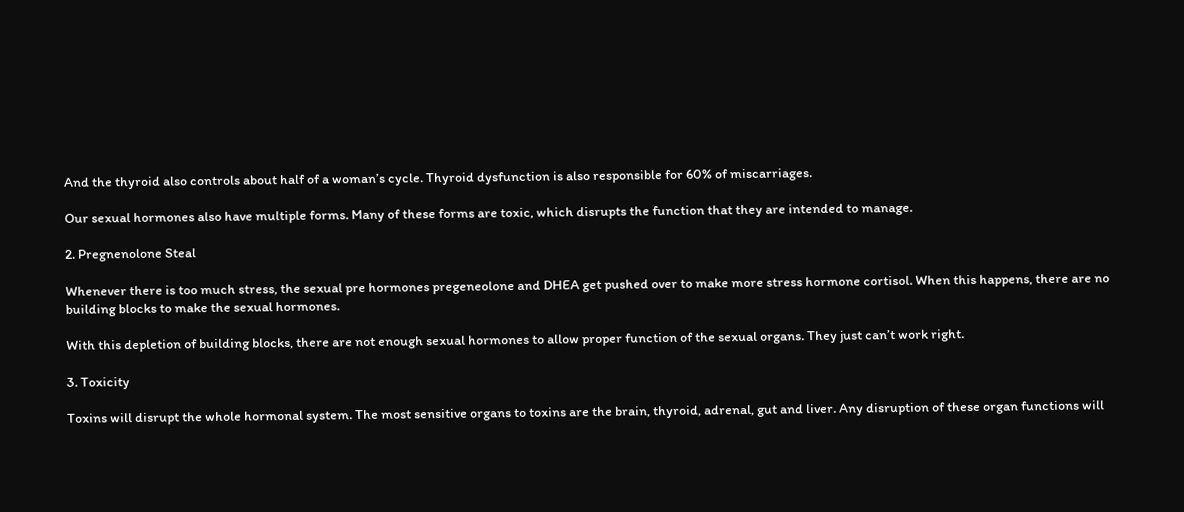And the thyroid also controls about half of a woman’s cycle. Thyroid dysfunction is also responsible for 60% of miscarriages.

Our sexual hormones also have multiple forms. Many of these forms are toxic, which disrupts the function that they are intended to manage.

2. Pregnenolone Steal

Whenever there is too much stress, the sexual pre hormones pregeneolone and DHEA get pushed over to make more stress hormone cortisol. When this happens, there are no building blocks to make the sexual hormones.

With this depletion of building blocks, there are not enough sexual hormones to allow proper function of the sexual organs. They just can’t work right.

3. Toxicity

Toxins will disrupt the whole hormonal system. The most sensitive organs to toxins are the brain, thyroid, adrenal, gut and liver. Any disruption of these organ functions will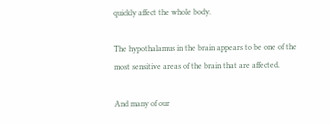quickly affect the whole body.

The hypothalamus in the brain appears to be one of the most sensitive areas of the brain that are affected.

And many of our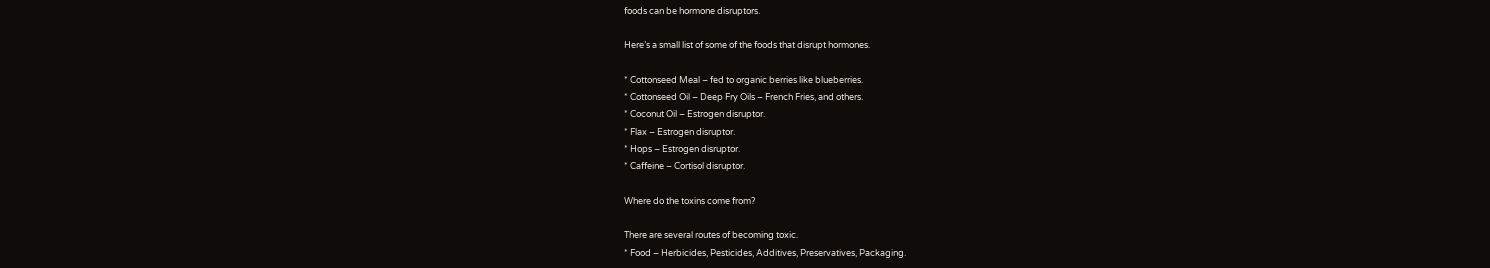foods can be hormone disruptors.

Here’s a small list of some of the foods that disrupt hormones.

* Cottonseed Meal – fed to organic berries like blueberries.
* Cottonseed Oil – Deep Fry Oils – French Fries, and others.
* Coconut Oil – Estrogen disruptor.
* Flax – Estrogen disruptor.
* Hops – Estrogen disruptor.
* Caffeine – Cortisol disruptor.

Where do the toxins come from?

There are several routes of becoming toxic.
* Food – Herbicides, Pesticides, Additives, Preservatives, Packaging.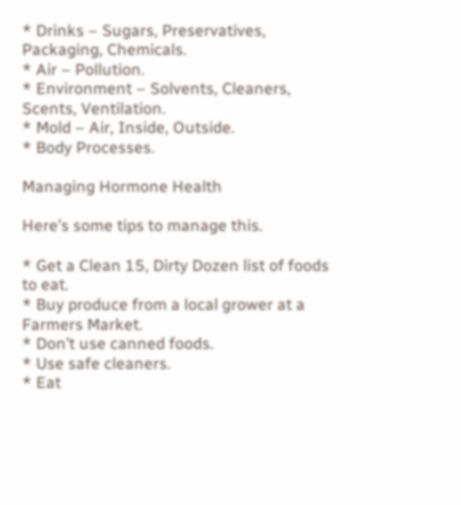* Drinks – Sugars, Preservatives, Packaging, Chemicals.
* Air – Pollution.
* Environment – Solvents, Cleaners, Scents, Ventilation.
* Mold – Air, Inside, Outside.
* Body Processes.

Managing Hormone Health

Here’s some tips to manage this.

* Get a Clean 15, Dirty Dozen list of foods to eat.
* Buy produce from a local grower at a Farmers Market.
* Don’t use canned foods.
* Use safe cleaners.
* Eat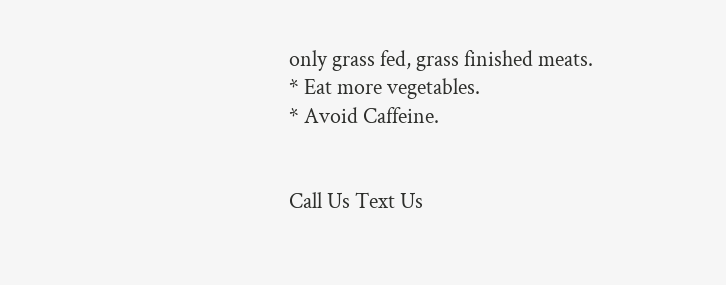only grass fed, grass finished meats.
* Eat more vegetables.
* Avoid Caffeine.


Call Us Text Us